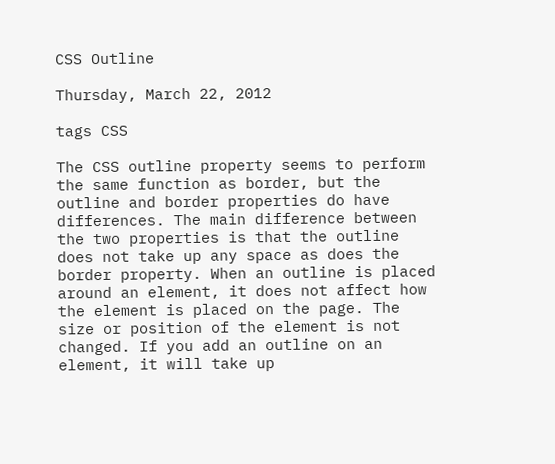CSS Outline

Thursday, March 22, 2012

tags CSS

The CSS outline property seems to perform the same function as border, but the outline and border properties do have differences. The main difference between the two properties is that the outline does not take up any space as does the border property. When an outline is placed around an element, it does not affect how the element is placed on the page. The size or position of the element is not changed. If you add an outline on an element, it will take up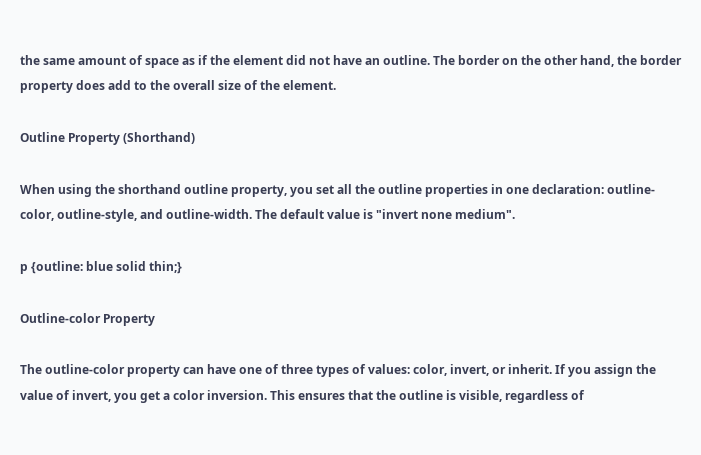the same amount of space as if the element did not have an outline. The border on the other hand, the border property does add to the overall size of the element.

Outline Property (Shorthand)

When using the shorthand outline property, you set all the outline properties in one declaration: outline-color, outline-style, and outline-width. The default value is "invert none medium".

p {outline: blue solid thin;}

Outline-color Property

The outline-color property can have one of three types of values: color, invert, or inherit. If you assign the value of invert, you get a color inversion. This ensures that the outline is visible, regardless of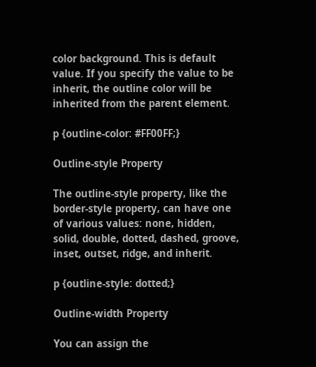color background. This is default value. If you specify the value to be inherit, the outline color will be inherited from the parent element.

p {outline-color: #FF00FF;}

Outline-style Property

The outline-style property, like the border-style property, can have one of various values: none, hidden, solid, double, dotted, dashed, groove, inset, outset, ridge, and inherit.

p {outline-style: dotted;}

Outline-width Property

You can assign the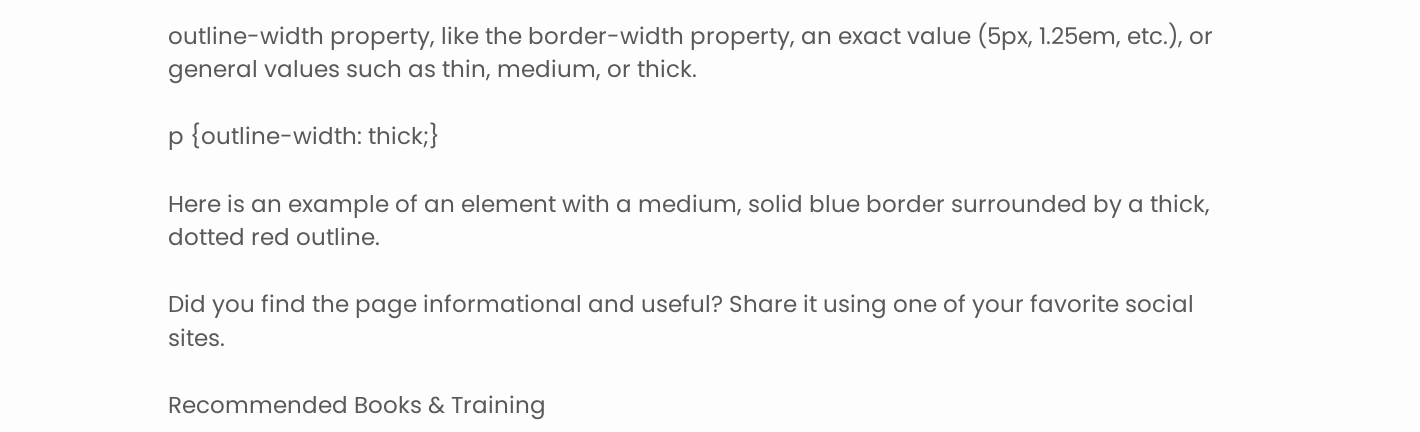outline-width property, like the border-width property, an exact value (5px, 1.25em, etc.), or general values such as thin, medium, or thick.

p {outline-width: thick;}

Here is an example of an element with a medium, solid blue border surrounded by a thick, dotted red outline.

Did you find the page informational and useful? Share it using one of your favorite social sites.

Recommended Books & Training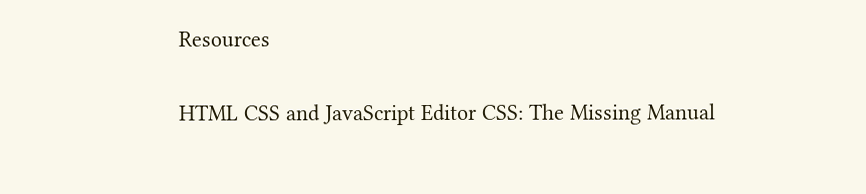Resources

HTML CSS and JavaScript Editor CSS: The Missing Manual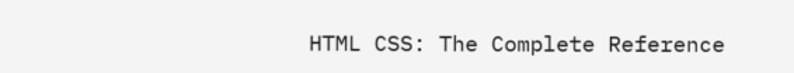HTML CSS: The Complete Reference